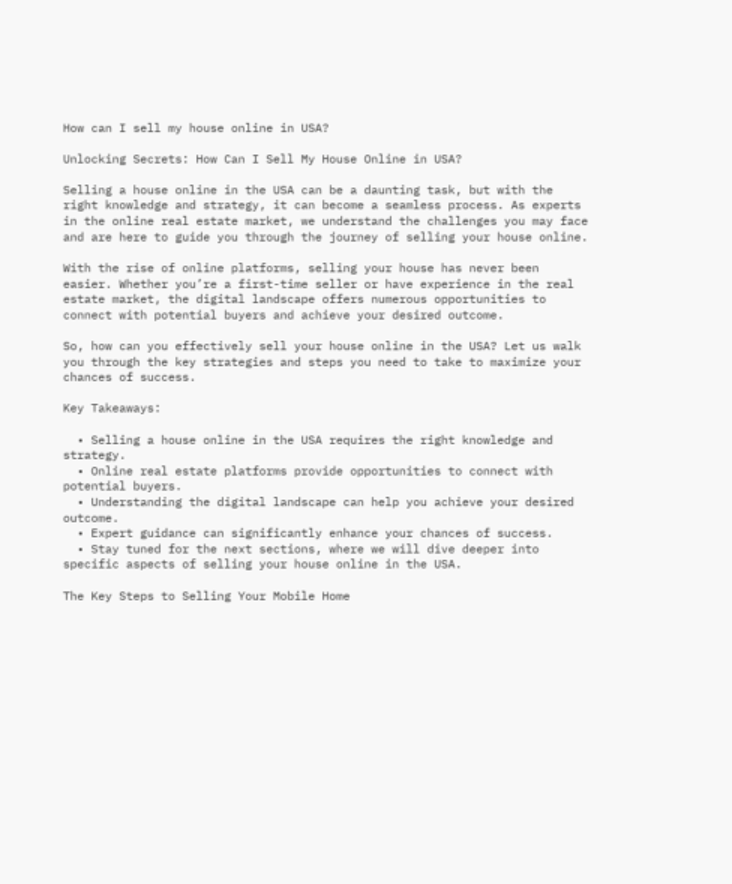How can I sell my house online in USA?

Unlocking Secrets: How Can I Sell My House Online in USA?

Selling a house online in the USA can be a daunting task, but with the right knowledge and strategy, it can become a seamless process. As experts in the online real estate market, we understand the challenges you may face and are here to guide you through the journey of selling your house online.

With the rise of online platforms, selling your house has never been easier. Whether you’re a first-time seller or have experience in the real estate market, the digital landscape offers numerous opportunities to connect with potential buyers and achieve your desired outcome.

So, how can you effectively sell your house online in the USA? Let us walk you through the key strategies and steps you need to take to maximize your chances of success.

Key Takeaways:

  • Selling a house online in the USA requires the right knowledge and strategy.
  • Online real estate platforms provide opportunities to connect with potential buyers.
  • Understanding the digital landscape can help you achieve your desired outcome.
  • Expert guidance can significantly enhance your chances of success.
  • Stay tuned for the next sections, where we will dive deeper into specific aspects of selling your house online in the USA.

The Key Steps to Selling Your Mobile Home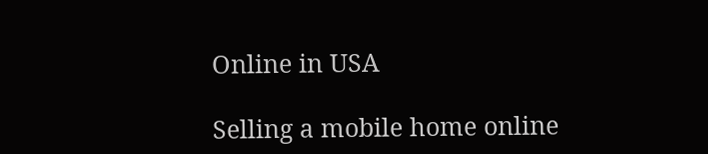Online in USA

Selling a mobile home online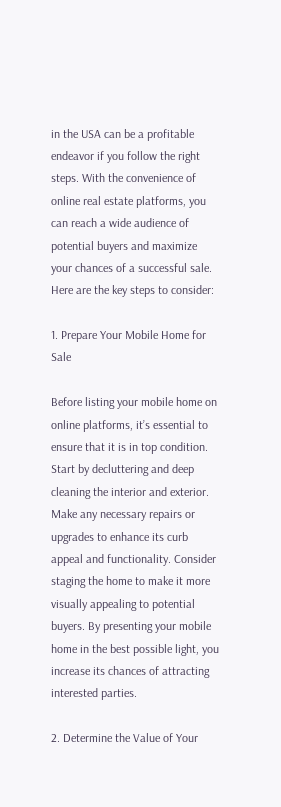in the USA can be a profitable endeavor if you follow the right steps. With the convenience of online real estate platforms, you can reach a wide audience of potential buyers and maximize your chances of a successful sale. Here are the key steps to consider:

1. Prepare Your Mobile Home for Sale

Before listing your mobile home on online platforms, it’s essential to ensure that it is in top condition. Start by decluttering and deep cleaning the interior and exterior. Make any necessary repairs or upgrades to enhance its curb appeal and functionality. Consider staging the home to make it more visually appealing to potential buyers. By presenting your mobile home in the best possible light, you increase its chances of attracting interested parties.

2. Determine the Value of Your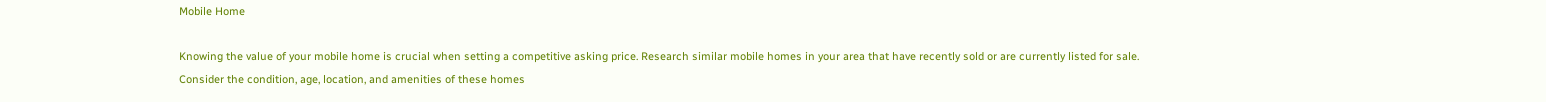Mobile Home

Knowing the value of your mobile home is crucial when setting a competitive asking price. Research similar mobile homes in your area that have recently sold or are currently listed for sale. Consider the condition, age, location, and amenities of these homes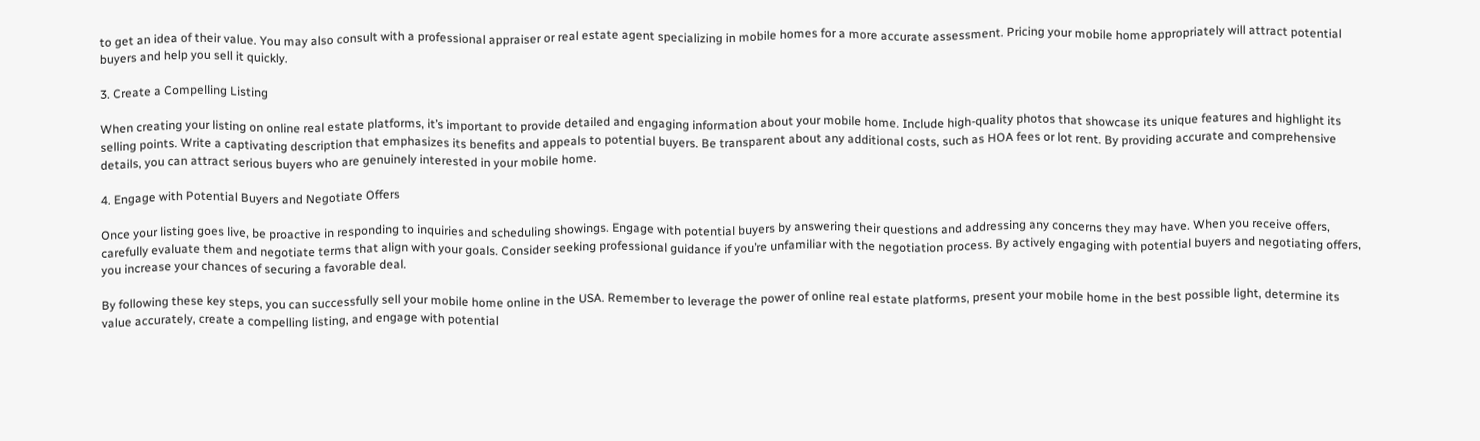to get an idea of their value. You may also consult with a professional appraiser or real estate agent specializing in mobile homes for a more accurate assessment. Pricing your mobile home appropriately will attract potential buyers and help you sell it quickly.

3. Create a Compelling Listing

When creating your listing on online real estate platforms, it’s important to provide detailed and engaging information about your mobile home. Include high-quality photos that showcase its unique features and highlight its selling points. Write a captivating description that emphasizes its benefits and appeals to potential buyers. Be transparent about any additional costs, such as HOA fees or lot rent. By providing accurate and comprehensive details, you can attract serious buyers who are genuinely interested in your mobile home.

4. Engage with Potential Buyers and Negotiate Offers

Once your listing goes live, be proactive in responding to inquiries and scheduling showings. Engage with potential buyers by answering their questions and addressing any concerns they may have. When you receive offers, carefully evaluate them and negotiate terms that align with your goals. Consider seeking professional guidance if you’re unfamiliar with the negotiation process. By actively engaging with potential buyers and negotiating offers, you increase your chances of securing a favorable deal.

By following these key steps, you can successfully sell your mobile home online in the USA. Remember to leverage the power of online real estate platforms, present your mobile home in the best possible light, determine its value accurately, create a compelling listing, and engage with potential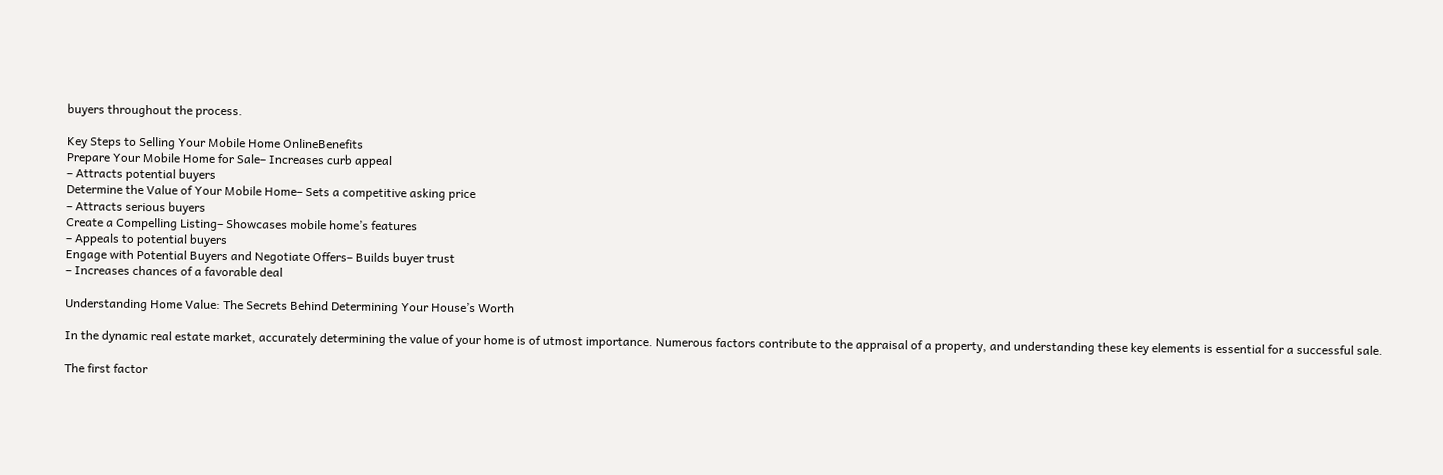buyers throughout the process.

Key Steps to Selling Your Mobile Home OnlineBenefits
Prepare Your Mobile Home for Sale– Increases curb appeal
– Attracts potential buyers
Determine the Value of Your Mobile Home– Sets a competitive asking price
– Attracts serious buyers
Create a Compelling Listing– Showcases mobile home’s features
– Appeals to potential buyers
Engage with Potential Buyers and Negotiate Offers– Builds buyer trust
– Increases chances of a favorable deal

Understanding Home Value: The Secrets Behind Determining Your House’s Worth

In the dynamic real estate market, accurately determining the value of your home is of utmost importance. Numerous factors contribute to the appraisal of a property, and understanding these key elements is essential for a successful sale.

The first factor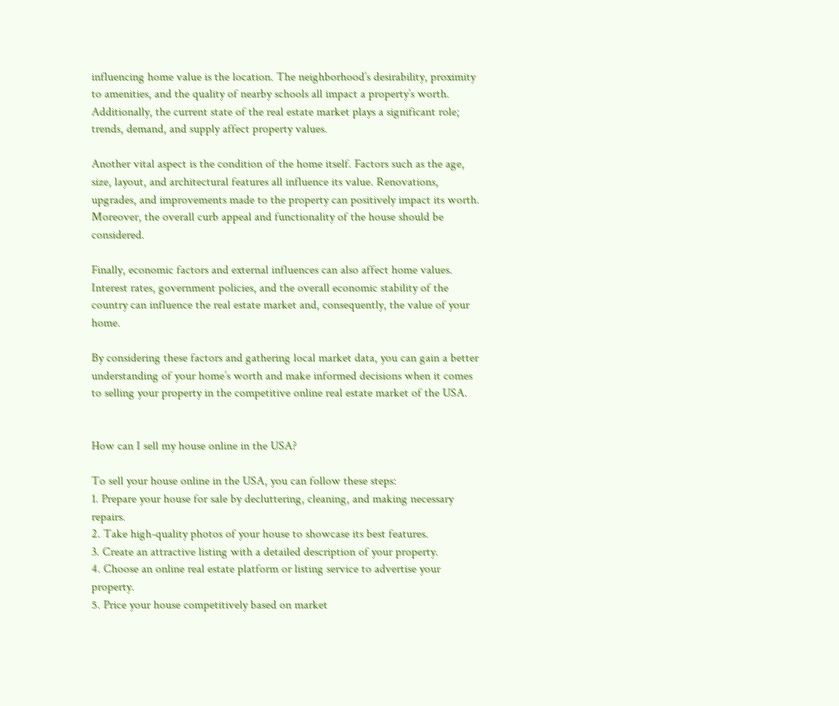influencing home value is the location. The neighborhood’s desirability, proximity to amenities, and the quality of nearby schools all impact a property’s worth. Additionally, the current state of the real estate market plays a significant role; trends, demand, and supply affect property values.

Another vital aspect is the condition of the home itself. Factors such as the age, size, layout, and architectural features all influence its value. Renovations, upgrades, and improvements made to the property can positively impact its worth. Moreover, the overall curb appeal and functionality of the house should be considered.

Finally, economic factors and external influences can also affect home values. Interest rates, government policies, and the overall economic stability of the country can influence the real estate market and, consequently, the value of your home.

By considering these factors and gathering local market data, you can gain a better understanding of your home’s worth and make informed decisions when it comes to selling your property in the competitive online real estate market of the USA.


How can I sell my house online in the USA?

To sell your house online in the USA, you can follow these steps:
1. Prepare your house for sale by decluttering, cleaning, and making necessary repairs.
2. Take high-quality photos of your house to showcase its best features.
3. Create an attractive listing with a detailed description of your property.
4. Choose an online real estate platform or listing service to advertise your property.
5. Price your house competitively based on market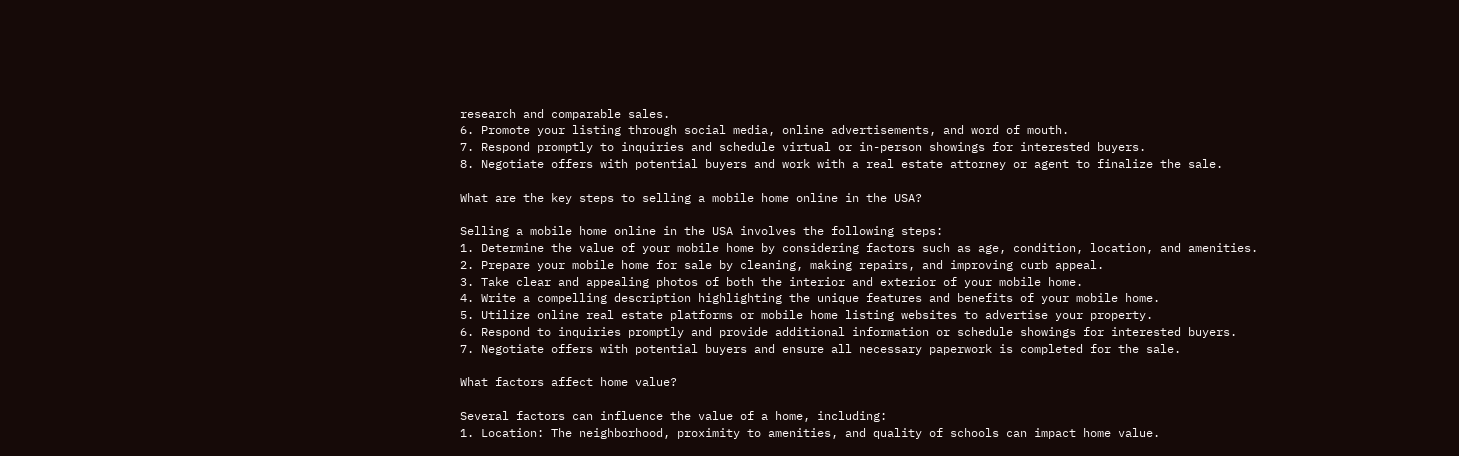research and comparable sales.
6. Promote your listing through social media, online advertisements, and word of mouth.
7. Respond promptly to inquiries and schedule virtual or in-person showings for interested buyers.
8. Negotiate offers with potential buyers and work with a real estate attorney or agent to finalize the sale.

What are the key steps to selling a mobile home online in the USA?

Selling a mobile home online in the USA involves the following steps:
1. Determine the value of your mobile home by considering factors such as age, condition, location, and amenities.
2. Prepare your mobile home for sale by cleaning, making repairs, and improving curb appeal.
3. Take clear and appealing photos of both the interior and exterior of your mobile home.
4. Write a compelling description highlighting the unique features and benefits of your mobile home.
5. Utilize online real estate platforms or mobile home listing websites to advertise your property.
6. Respond to inquiries promptly and provide additional information or schedule showings for interested buyers.
7. Negotiate offers with potential buyers and ensure all necessary paperwork is completed for the sale.

What factors affect home value?

Several factors can influence the value of a home, including:
1. Location: The neighborhood, proximity to amenities, and quality of schools can impact home value.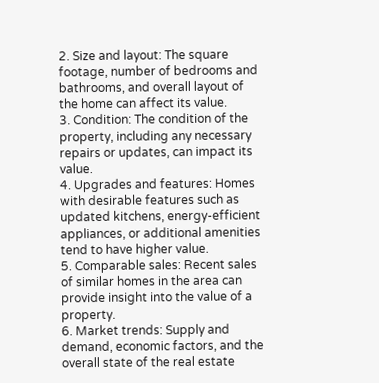2. Size and layout: The square footage, number of bedrooms and bathrooms, and overall layout of the home can affect its value.
3. Condition: The condition of the property, including any necessary repairs or updates, can impact its value.
4. Upgrades and features: Homes with desirable features such as updated kitchens, energy-efficient appliances, or additional amenities tend to have higher value.
5. Comparable sales: Recent sales of similar homes in the area can provide insight into the value of a property.
6. Market trends: Supply and demand, economic factors, and the overall state of the real estate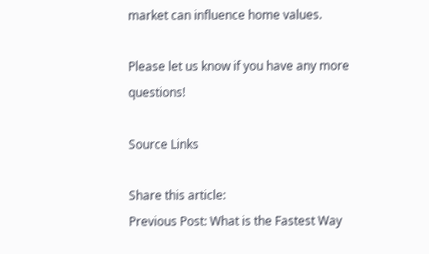market can influence home values.

Please let us know if you have any more questions!

Source Links

Share this article:
Previous Post: What is the Fastest Way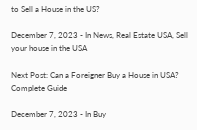to Sell a House in the US?

December 7, 2023 - In News, Real Estate USA, Sell your house in the USA

Next Post: Can a Foreigner Buy a House in USA? Complete Guide

December 7, 2023 - In Buy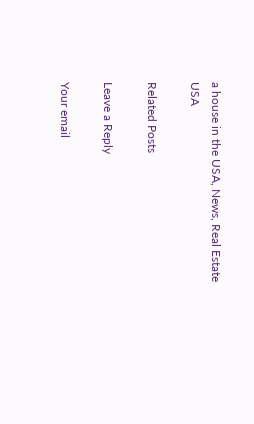a house in the USA, News, Real Estate USA

Related Posts

Leave a Reply

Your email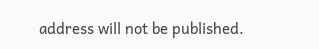address will not be published.